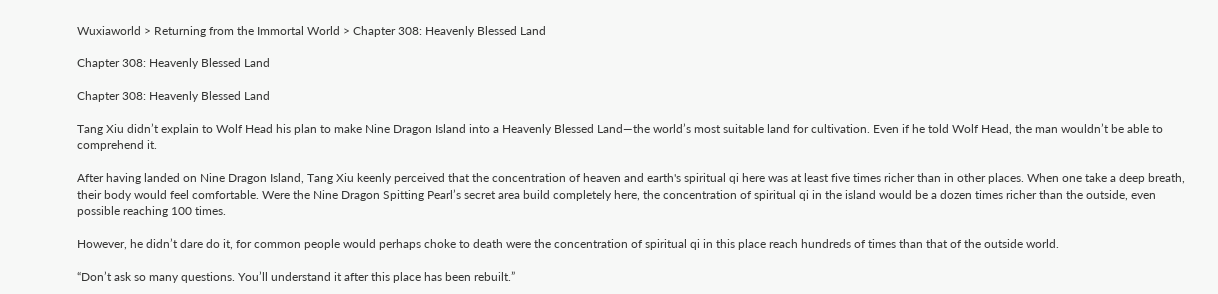Wuxiaworld > Returning from the Immortal World > Chapter 308: Heavenly Blessed Land

Chapter 308: Heavenly Blessed Land

Chapter 308: Heavenly Blessed Land

Tang Xiu didn’t explain to Wolf Head his plan to make Nine Dragon Island into a Heavenly Blessed Land—the world’s most suitable land for cultivation. Even if he told Wolf Head, the man wouldn’t be able to comprehend it.

After having landed on Nine Dragon Island, Tang Xiu keenly perceived that the concentration of heaven and earth's spiritual qi here was at least five times richer than in other places. When one take a deep breath, their body would feel comfortable. Were the Nine Dragon Spitting Pearl’s secret area build completely here, the concentration of spiritual qi in the island would be a dozen times richer than the outside, even possible reaching 100 times.

However, he didn’t dare do it, for common people would perhaps choke to death were the concentration of spiritual qi in this place reach hundreds of times than that of the outside world.

“Don’t ask so many questions. You’ll understand it after this place has been rebuilt.”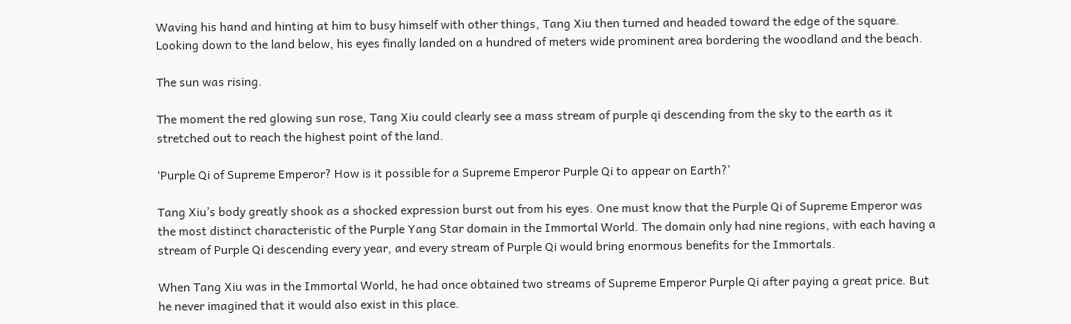Waving his hand and hinting at him to busy himself with other things, Tang Xiu then turned and headed toward the edge of the square. Looking down to the land below, his eyes finally landed on a hundred of meters wide prominent area bordering the woodland and the beach.

The sun was rising.

The moment the red glowing sun rose, Tang Xiu could clearly see a mass stream of purple qi descending from the sky to the earth as it stretched out to reach the highest point of the land.

‘Purple Qi of Supreme Emperor? How is it possible for a Supreme Emperor Purple Qi to appear on Earth?’

Tang Xiu’s body greatly shook as a shocked expression burst out from his eyes. One must know that the Purple Qi of Supreme Emperor was the most distinct characteristic of the Purple Yang Star domain in the Immortal World. The domain only had nine regions, with each having a stream of Purple Qi descending every year, and every stream of Purple Qi would bring enormous benefits for the Immortals.

When Tang Xiu was in the Immortal World, he had once obtained two streams of Supreme Emperor Purple Qi after paying a great price. But he never imagined that it would also exist in this place.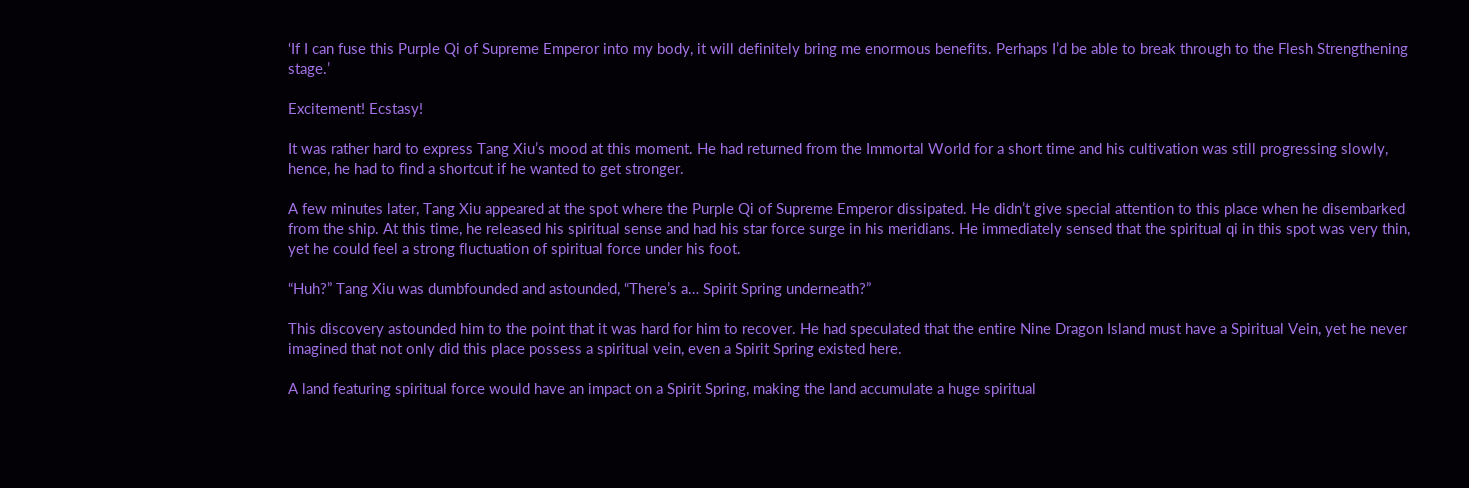‘If I can fuse this Purple Qi of Supreme Emperor into my body, it will definitely bring me enormous benefits. Perhaps I’d be able to break through to the Flesh Strengthening stage.’

Excitement! Ecstasy!

It was rather hard to express Tang Xiu’s mood at this moment. He had returned from the Immortal World for a short time and his cultivation was still progressing slowly, hence, he had to find a shortcut if he wanted to get stronger.

A few minutes later, Tang Xiu appeared at the spot where the Purple Qi of Supreme Emperor dissipated. He didn’t give special attention to this place when he disembarked from the ship. At this time, he released his spiritual sense and had his star force surge in his meridians. He immediately sensed that the spiritual qi in this spot was very thin, yet he could feel a strong fluctuation of spiritual force under his foot.

“Huh?” Tang Xiu was dumbfounded and astounded, “There’s a… Spirit Spring underneath?”

This discovery astounded him to the point that it was hard for him to recover. He had speculated that the entire Nine Dragon Island must have a Spiritual Vein, yet he never imagined that not only did this place possess a spiritual vein, even a Spirit Spring existed here.

A land featuring spiritual force would have an impact on a Spirit Spring, making the land accumulate a huge spiritual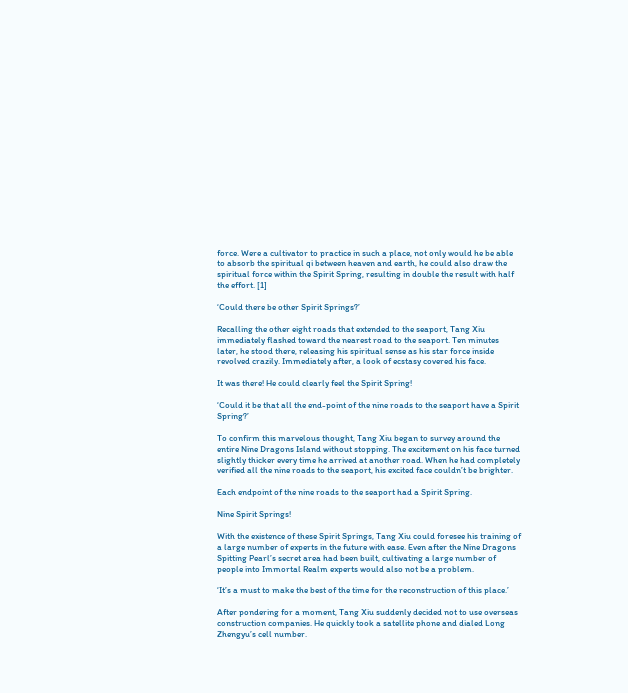force. Were a cultivator to practice in such a place, not only would he be able to absorb the spiritual qi between heaven and earth, he could also draw the spiritual force within the Spirit Spring, resulting in double the result with half the effort. [1]

‘Could there be other Spirit Springs?’

Recalling the other eight roads that extended to the seaport, Tang Xiu immediately flashed toward the nearest road to the seaport. Ten minutes later, he stood there, releasing his spiritual sense as his star force inside revolved crazily. Immediately after, a look of ecstasy covered his face.

It was there! He could clearly feel the Spirit Spring!

‘Could it be that all the end-point of the nine roads to the seaport have a Spirit Spring?’

To confirm this marvelous thought, Tang Xiu began to survey around the entire Nine Dragons Island without stopping. The excitement on his face turned slightly thicker every time he arrived at another road. When he had completely verified all the nine roads to the seaport, his excited face couldn’t be brighter.

Each endpoint of the nine roads to the seaport had a Spirit Spring.

Nine Spirit Springs!

With the existence of these Spirit Springs, Tang Xiu could foresee his training of a large number of experts in the future with ease. Even after the Nine Dragons Spitting Pearl’s secret area had been built, cultivating a large number of people into Immortal Realm experts would also not be a problem.

‘It’s a must to make the best of the time for the reconstruction of this place.’

After pondering for a moment, Tang Xiu suddenly decided not to use overseas construction companies. He quickly took a satellite phone and dialed Long Zhengyu’s cell number.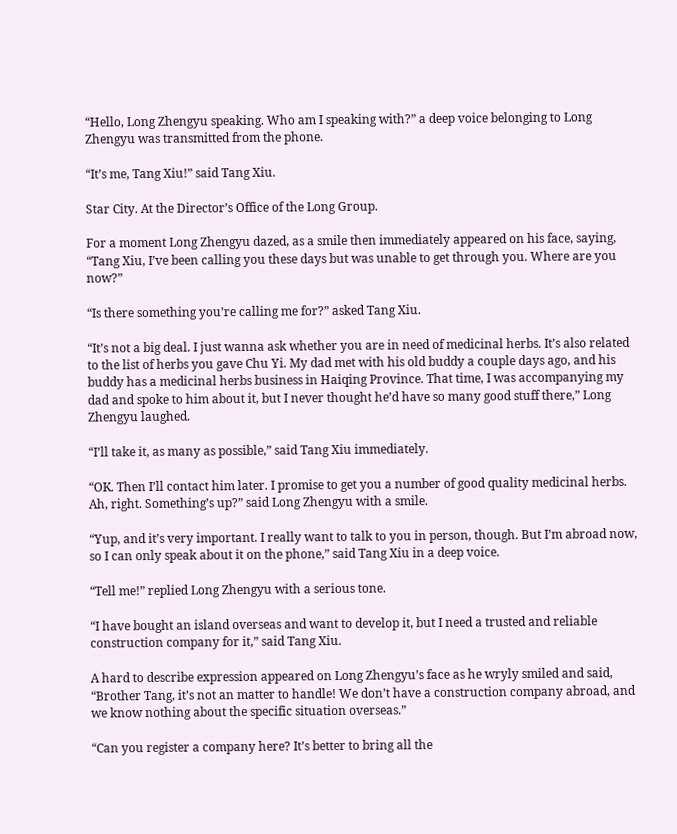“Hello, Long Zhengyu speaking. Who am I speaking with?” a deep voice belonging to Long Zhengyu was transmitted from the phone.

“It’s me, Tang Xiu!” said Tang Xiu.

Star City. At the Director’s Office of the Long Group.

For a moment Long Zhengyu dazed, as a smile then immediately appeared on his face, saying, “Tang Xiu, I’ve been calling you these days but was unable to get through you. Where are you now?”

“Is there something you’re calling me for?” asked Tang Xiu.

“It’s not a big deal. I just wanna ask whether you are in need of medicinal herbs. It’s also related to the list of herbs you gave Chu Yi. My dad met with his old buddy a couple days ago, and his buddy has a medicinal herbs business in Haiqing Province. That time, I was accompanying my dad and spoke to him about it, but I never thought he’d have so many good stuff there,” Long Zhengyu laughed.

“I’ll take it, as many as possible,” said Tang Xiu immediately.

“OK. Then I’ll contact him later. I promise to get you a number of good quality medicinal herbs. Ah, right. Something’s up?” said Long Zhengyu with a smile.

“Yup, and it’s very important. I really want to talk to you in person, though. But I’m abroad now, so I can only speak about it on the phone,” said Tang Xiu in a deep voice.

“Tell me!” replied Long Zhengyu with a serious tone.

“I have bought an island overseas and want to develop it, but I need a trusted and reliable construction company for it,” said Tang Xiu.

A hard to describe expression appeared on Long Zhengyu’s face as he wryly smiled and said, “Brother Tang, it’s not an matter to handle! We don’t have a construction company abroad, and we know nothing about the specific situation overseas.”

“Can you register a company here? It’s better to bring all the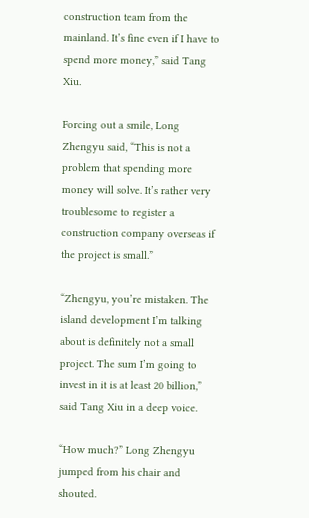construction team from the mainland. It’s fine even if I have to spend more money,” said Tang Xiu.

Forcing out a smile, Long Zhengyu said, “This is not a problem that spending more money will solve. It’s rather very troublesome to register a construction company overseas if the project is small.”

“Zhengyu, you’re mistaken. The island development I’m talking about is definitely not a small project. The sum I’m going to invest in it is at least 20 billion,” said Tang Xiu in a deep voice.

“How much?” Long Zhengyu jumped from his chair and shouted.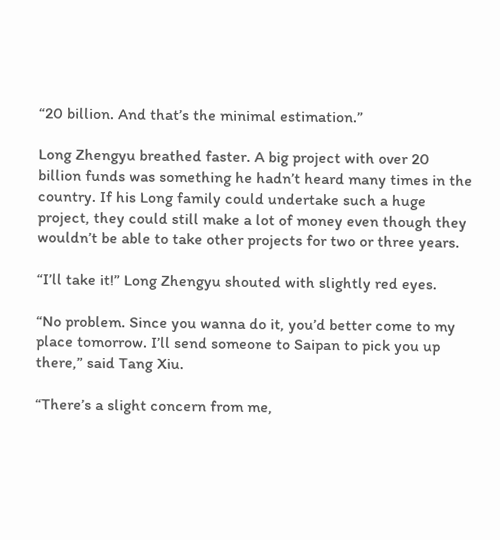“20 billion. And that’s the minimal estimation.”

Long Zhengyu breathed faster. A big project with over 20 billion funds was something he hadn’t heard many times in the country. If his Long family could undertake such a huge project, they could still make a lot of money even though they wouldn’t be able to take other projects for two or three years.

“I’ll take it!” Long Zhengyu shouted with slightly red eyes.

“No problem. Since you wanna do it, you’d better come to my place tomorrow. I’ll send someone to Saipan to pick you up there,” said Tang Xiu.

“There’s a slight concern from me,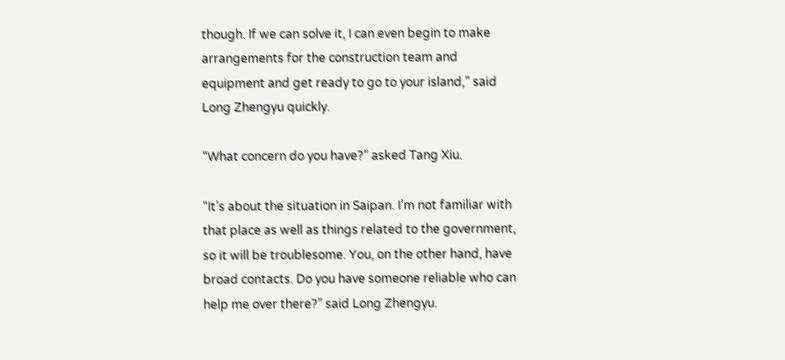though. If we can solve it, I can even begin to make arrangements for the construction team and equipment and get ready to go to your island,” said Long Zhengyu quickly.

“What concern do you have?” asked Tang Xiu.

“It’s about the situation in Saipan. I’m not familiar with that place as well as things related to the government, so it will be troublesome. You, on the other hand, have broad contacts. Do you have someone reliable who can help me over there?” said Long Zhengyu.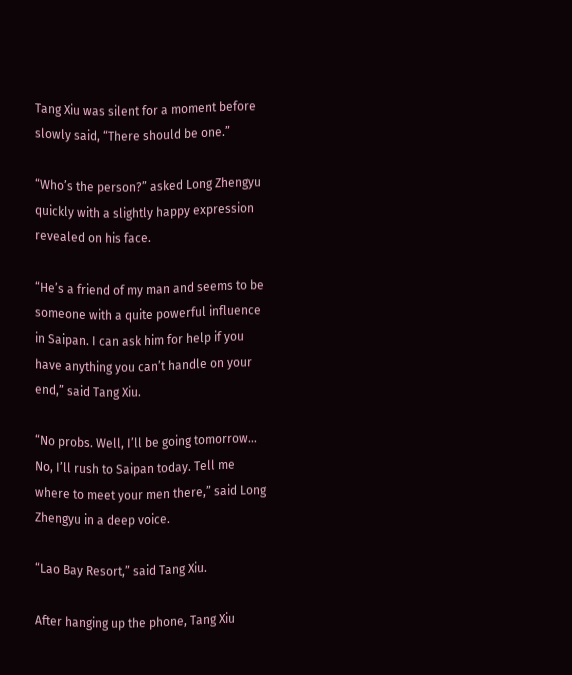Tang Xiu was silent for a moment before slowly said, “There should be one.”

“Who’s the person?” asked Long Zhengyu quickly with a slightly happy expression revealed on his face.

“He’s a friend of my man and seems to be someone with a quite powerful influence in Saipan. I can ask him for help if you have anything you can’t handle on your end,” said Tang Xiu.

“No probs. Well, I’ll be going tomorrow… No, I’ll rush to Saipan today. Tell me where to meet your men there,” said Long Zhengyu in a deep voice.

“Lao Bay Resort,” said Tang Xiu.

After hanging up the phone, Tang Xiu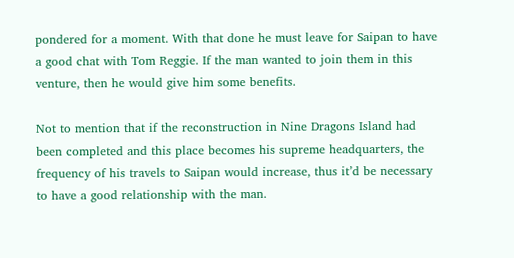pondered for a moment. With that done he must leave for Saipan to have a good chat with Tom Reggie. If the man wanted to join them in this venture, then he would give him some benefits.

Not to mention that if the reconstruction in Nine Dragons Island had been completed and this place becomes his supreme headquarters, the frequency of his travels to Saipan would increase, thus it’d be necessary to have a good relationship with the man.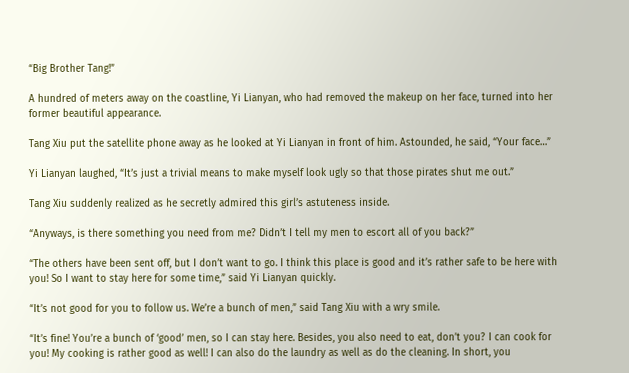“Big Brother Tang!”

A hundred of meters away on the coastline, Yi Lianyan, who had removed the makeup on her face, turned into her former beautiful appearance.

Tang Xiu put the satellite phone away as he looked at Yi Lianyan in front of him. Astounded, he said, “Your face…”

Yi Lianyan laughed, “It’s just a trivial means to make myself look ugly so that those pirates shut me out.”

Tang Xiu suddenly realized as he secretly admired this girl’s astuteness inside.

“Anyways, is there something you need from me? Didn’t I tell my men to escort all of you back?”

“The others have been sent off, but I don’t want to go. I think this place is good and it’s rather safe to be here with you! So I want to stay here for some time,” said Yi Lianyan quickly.

“It’s not good for you to follow us. We’re a bunch of men,” said Tang Xiu with a wry smile.

“It’s fine! You’re a bunch of ‘good’ men, so I can stay here. Besides, you also need to eat, don’t you? I can cook for you! My cooking is rather good as well! I can also do the laundry as well as do the cleaning. In short, you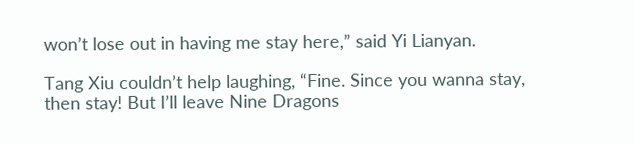won’t lose out in having me stay here,” said Yi Lianyan.

Tang Xiu couldn’t help laughing, “Fine. Since you wanna stay, then stay! But I’ll leave Nine Dragons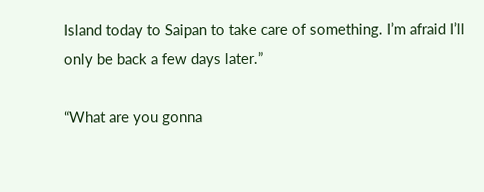Island today to Saipan to take care of something. I’m afraid I’ll only be back a few days later.”

“What are you gonna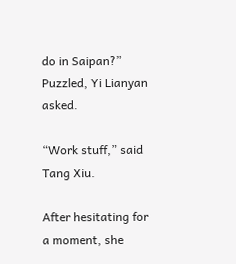do in Saipan?” Puzzled, Yi Lianyan asked.

“Work stuff,” said Tang Xiu.

After hesitating for a moment, she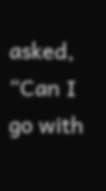asked, “Can I go with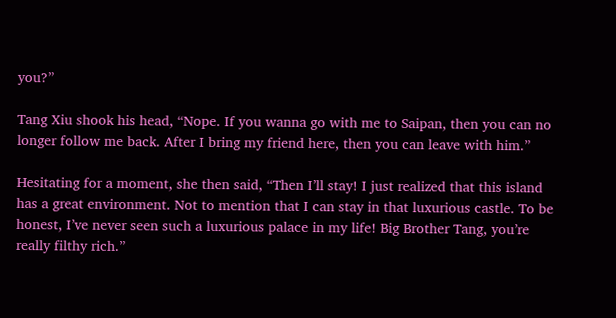you?”

Tang Xiu shook his head, “Nope. If you wanna go with me to Saipan, then you can no longer follow me back. After I bring my friend here, then you can leave with him.”

Hesitating for a moment, she then said, “Then I’ll stay! I just realized that this island has a great environment. Not to mention that I can stay in that luxurious castle. To be honest, I’ve never seen such a luxurious palace in my life! Big Brother Tang, you’re really filthy rich.”